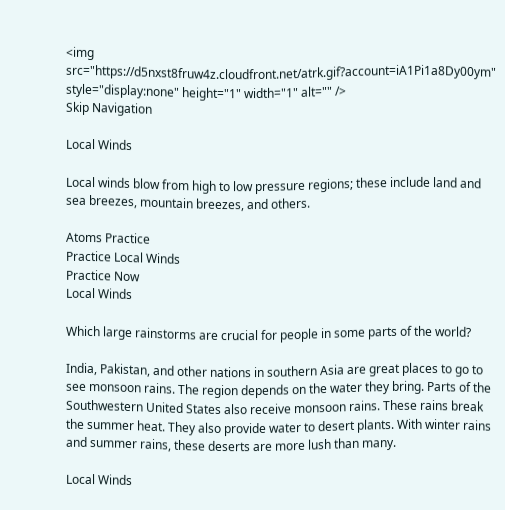<img src="https://d5nxst8fruw4z.cloudfront.net/atrk.gif?account=iA1Pi1a8Dy00ym" style="display:none" height="1" width="1" alt="" />
Skip Navigation

Local Winds

Local winds blow from high to low pressure regions; these include land and sea breezes, mountain breezes, and others.

Atoms Practice
Practice Local Winds
Practice Now
Local Winds

Which large rainstorms are crucial for people in some parts of the world?

India, Pakistan, and other nations in southern Asia are great places to go to see monsoon rains. The region depends on the water they bring. Parts of the Southwestern United States also receive monsoon rains. These rains break the summer heat. They also provide water to desert plants. With winter rains and summer rains, these deserts are more lush than many.

Local Winds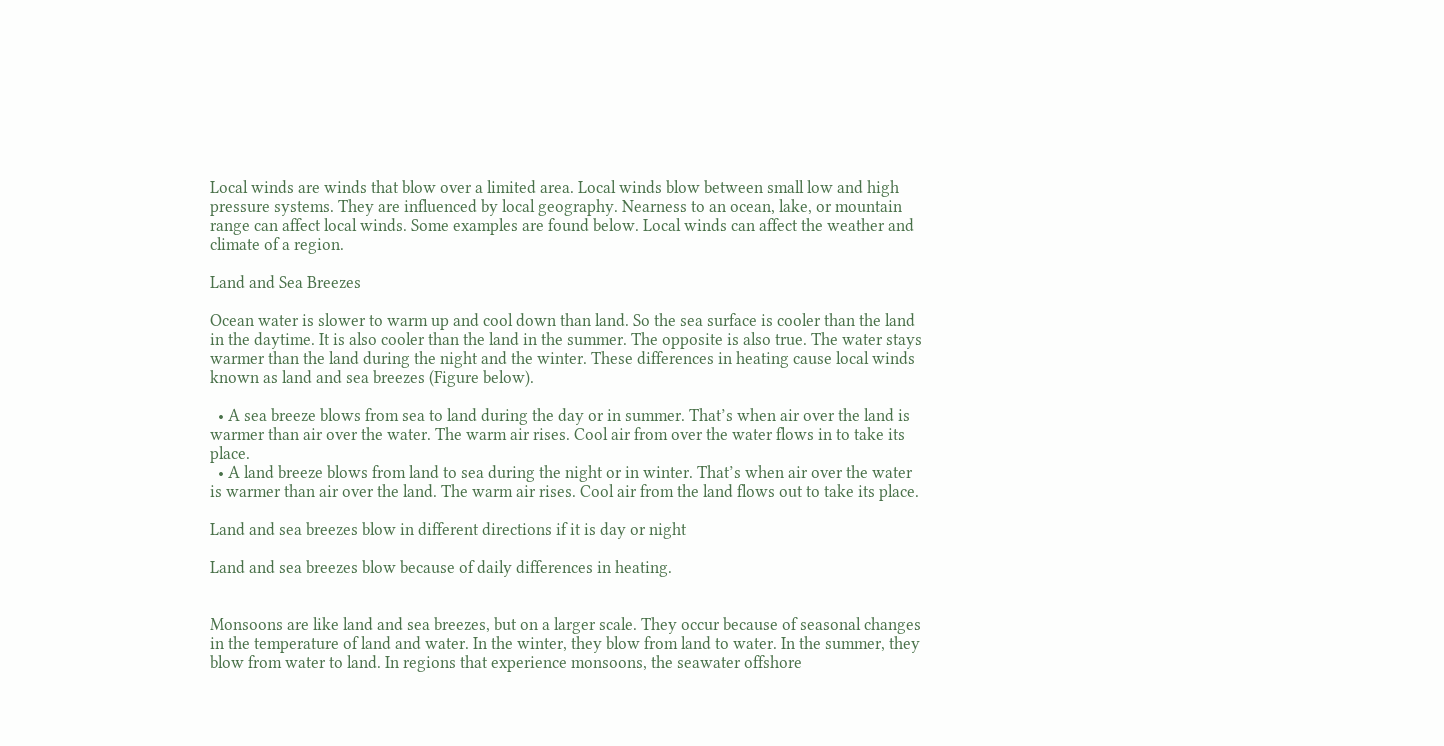Local winds are winds that blow over a limited area. Local winds blow between small low and high pressure systems. They are influenced by local geography. Nearness to an ocean, lake, or mountain range can affect local winds. Some examples are found below. Local winds can affect the weather and climate of a region.

Land and Sea Breezes

Ocean water is slower to warm up and cool down than land. So the sea surface is cooler than the land in the daytime. It is also cooler than the land in the summer. The opposite is also true. The water stays warmer than the land during the night and the winter. These differences in heating cause local winds known as land and sea breezes (Figure below).

  • A sea breeze blows from sea to land during the day or in summer. That’s when air over the land is warmer than air over the water. The warm air rises. Cool air from over the water flows in to take its place.
  • A land breeze blows from land to sea during the night or in winter. That’s when air over the water is warmer than air over the land. The warm air rises. Cool air from the land flows out to take its place.

Land and sea breezes blow in different directions if it is day or night

Land and sea breezes blow because of daily differences in heating.


Monsoons are like land and sea breezes, but on a larger scale. They occur because of seasonal changes in the temperature of land and water. In the winter, they blow from land to water. In the summer, they blow from water to land. In regions that experience monsoons, the seawater offshore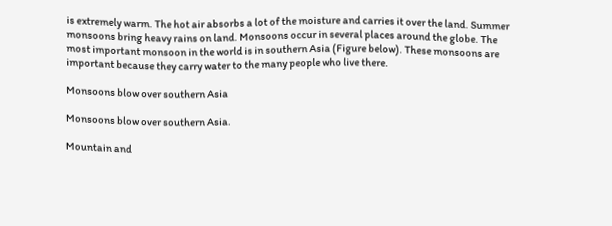is extremely warm. The hot air absorbs a lot of the moisture and carries it over the land. Summer monsoons bring heavy rains on land. Monsoons occur in several places around the globe. The most important monsoon in the world is in southern Asia (Figure below). These monsoons are important because they carry water to the many people who live there.

Monsoons blow over southern Asia

Monsoons blow over southern Asia.

Mountain and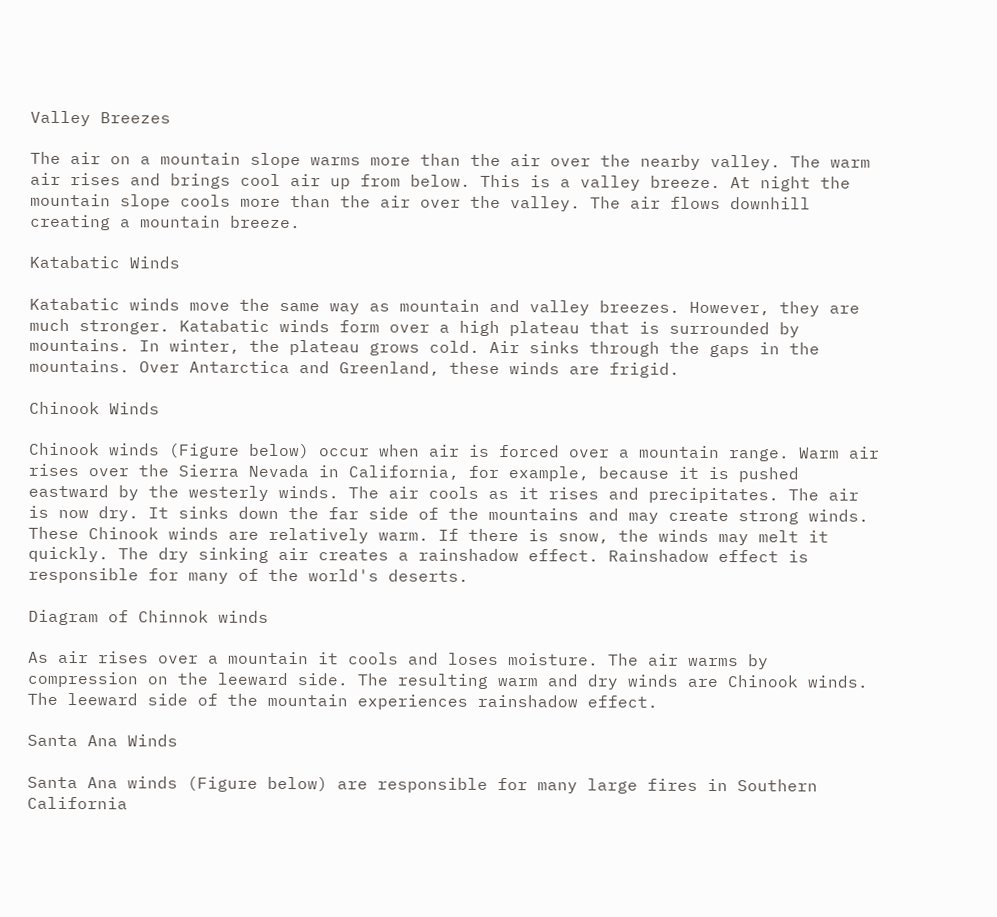Valley Breezes

The air on a mountain slope warms more than the air over the nearby valley. The warm air rises and brings cool air up from below. This is a valley breeze. At night the mountain slope cools more than the air over the valley. The air flows downhill creating a mountain breeze.

Katabatic Winds

Katabatic winds move the same way as mountain and valley breezes. However, they are much stronger. Katabatic winds form over a high plateau that is surrounded by mountains. In winter, the plateau grows cold. Air sinks through the gaps in the mountains. Over Antarctica and Greenland, these winds are frigid.

Chinook Winds

Chinook winds (Figure below) occur when air is forced over a mountain range. Warm air rises over the Sierra Nevada in California, for example, because it is pushed eastward by the westerly winds. The air cools as it rises and precipitates. The air is now dry. It sinks down the far side of the mountains and may create strong winds. These Chinook winds are relatively warm. If there is snow, the winds may melt it quickly. The dry sinking air creates a rainshadow effect. Rainshadow effect is responsible for many of the world's deserts.

Diagram of Chinnok winds

As air rises over a mountain it cools and loses moisture. The air warms by compression on the leeward side. The resulting warm and dry winds are Chinook winds. The leeward side of the mountain experiences rainshadow effect.

Santa Ana Winds

Santa Ana winds (Figure below) are responsible for many large fires in Southern California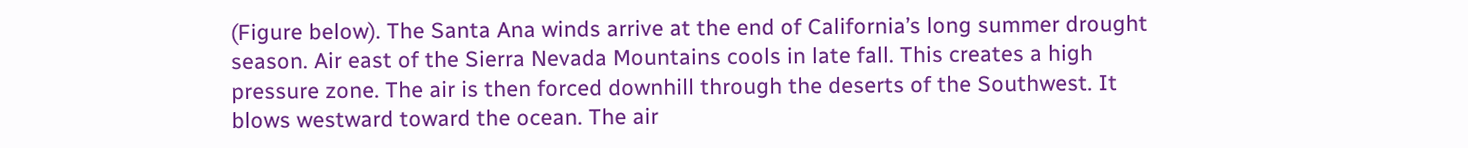(Figure below). The Santa Ana winds arrive at the end of California’s long summer drought season. Air east of the Sierra Nevada Mountains cools in late fall. This creates a high pressure zone. The air is then forced downhill through the deserts of the Southwest. It blows westward toward the ocean. The air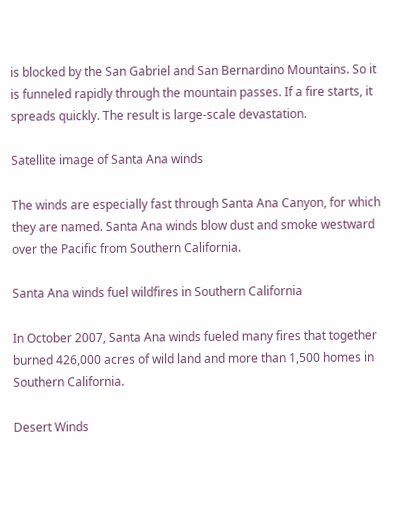is blocked by the San Gabriel and San Bernardino Mountains. So it is funneled rapidly through the mountain passes. If a fire starts, it spreads quickly. The result is large-scale devastation.

Satellite image of Santa Ana winds

The winds are especially fast through Santa Ana Canyon, for which they are named. Santa Ana winds blow dust and smoke westward over the Pacific from Southern California.

Santa Ana winds fuel wildfires in Southern California

In October 2007, Santa Ana winds fueled many fires that together burned 426,000 acres of wild land and more than 1,500 homes in Southern California.

Desert Winds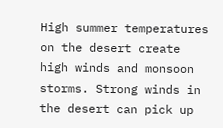High summer temperatures on the desert create high winds and monsoon storms. Strong winds in the desert can pick up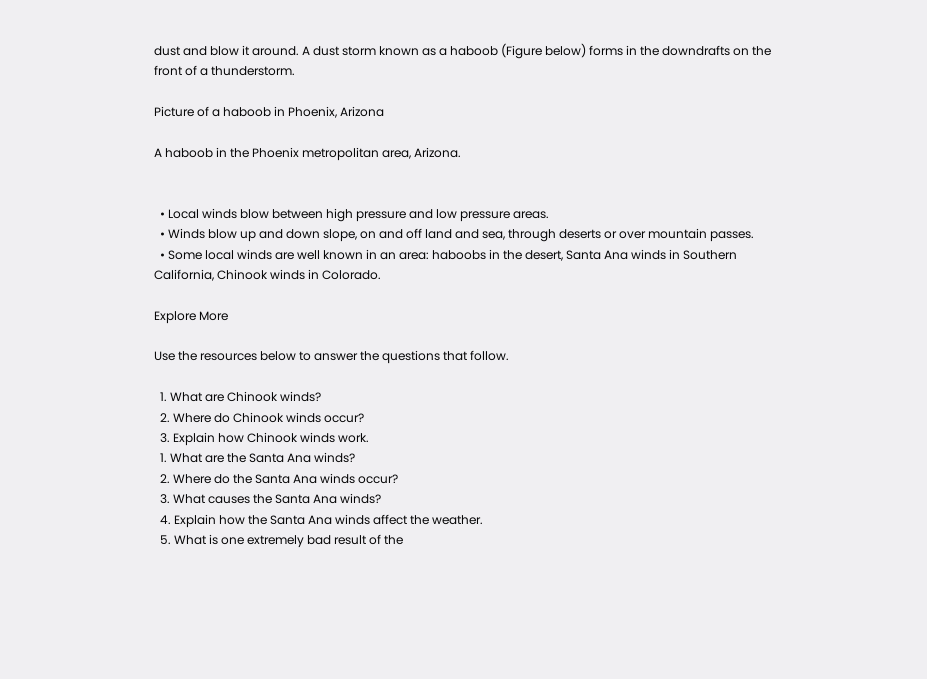dust and blow it around. A dust storm known as a haboob (Figure below) forms in the downdrafts on the front of a thunderstorm.

Picture of a haboob in Phoenix, Arizona

A haboob in the Phoenix metropolitan area, Arizona.


  • Local winds blow between high pressure and low pressure areas.
  • Winds blow up and down slope, on and off land and sea, through deserts or over mountain passes.
  • Some local winds are well known in an area: haboobs in the desert, Santa Ana winds in Southern California, Chinook winds in Colorado.

Explore More

Use the resources below to answer the questions that follow.

  1. What are Chinook winds?
  2. Where do Chinook winds occur?
  3. Explain how Chinook winds work.
  1. What are the Santa Ana winds?
  2. Where do the Santa Ana winds occur?
  3. What causes the Santa Ana winds?
  4. Explain how the Santa Ana winds affect the weather.
  5. What is one extremely bad result of the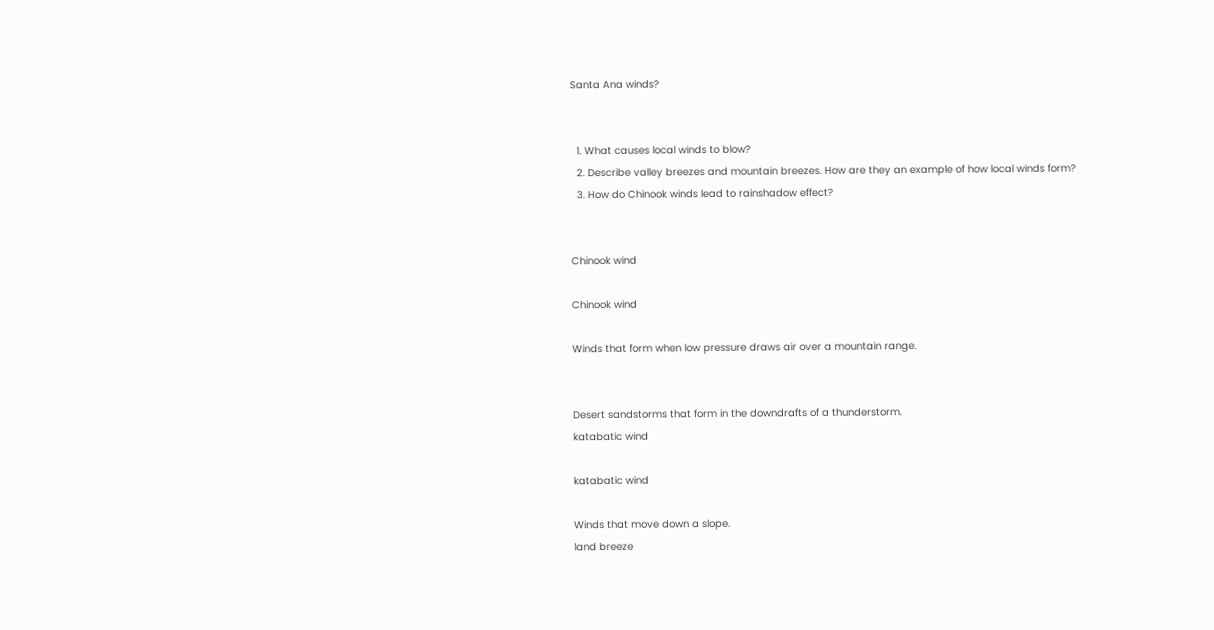Santa Ana winds?


  1. What causes local winds to blow?
  2. Describe valley breezes and mountain breezes. How are they an example of how local winds form?
  3. How do Chinook winds lead to rainshadow effect?


Chinook wind

Chinook wind

Winds that form when low pressure draws air over a mountain range.


Desert sandstorms that form in the downdrafts of a thunderstorm.
katabatic wind

katabatic wind

Winds that move down a slope.
land breeze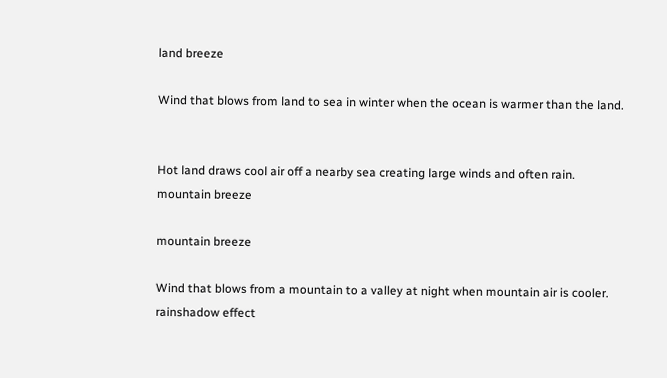land breeze

Wind that blows from land to sea in winter when the ocean is warmer than the land.


Hot land draws cool air off a nearby sea creating large winds and often rain.
mountain breeze

mountain breeze

Wind that blows from a mountain to a valley at night when mountain air is cooler.
rainshadow effect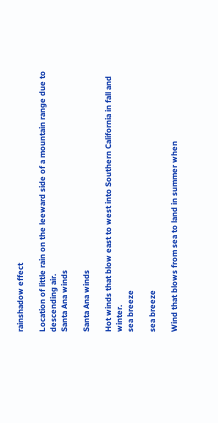rainshadow effect

Location of little rain on the leeward side of a mountain range due to descending air.
Santa Ana winds

Santa Ana winds

Hot winds that blow east to west into Southern California in fall and winter.
sea breeze

sea breeze

Wind that blows from sea to land in summer when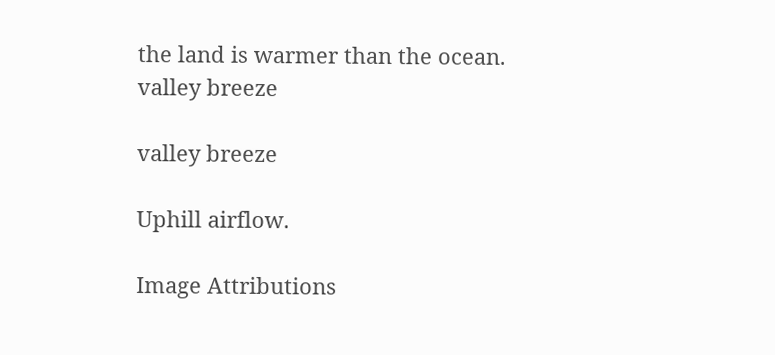the land is warmer than the ocean.
valley breeze

valley breeze

Uphill airflow.

Image Attributions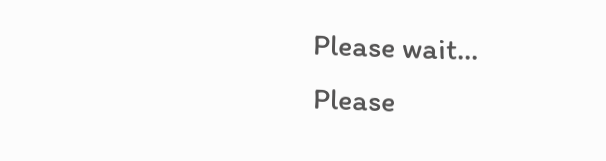Please wait...
Please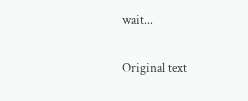wait...

Original text